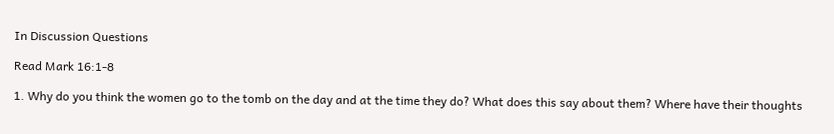In Discussion Questions

Read Mark 16:1-8

1. Why do you think the women go to the tomb on the day and at the time they do? What does this say about them? Where have their thoughts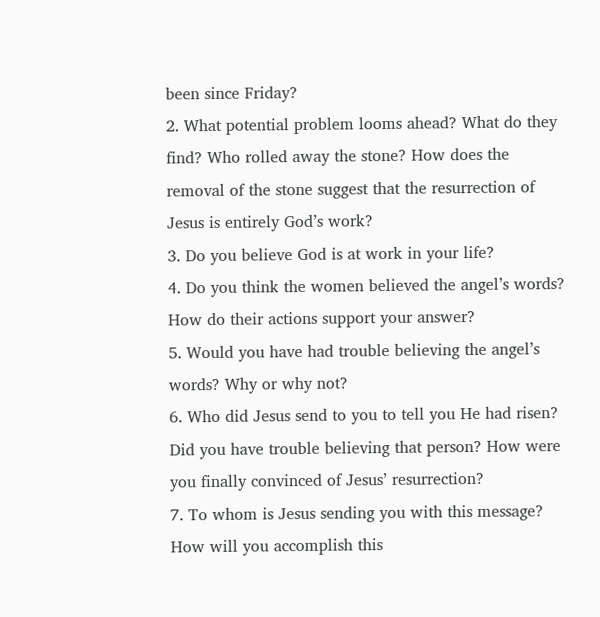been since Friday?
2. What potential problem looms ahead? What do they find? Who rolled away the stone? How does the removal of the stone suggest that the resurrection of Jesus is entirely God’s work?
3. Do you believe God is at work in your life?
4. Do you think the women believed the angel’s words? How do their actions support your answer?
5. Would you have had trouble believing the angel’s words? Why or why not?
6. Who did Jesus send to you to tell you He had risen? Did you have trouble believing that person? How were you finally convinced of Jesus’ resurrection?
7. To whom is Jesus sending you with this message? How will you accomplish this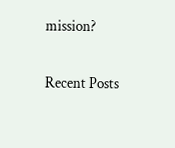mission?

Recent Posts